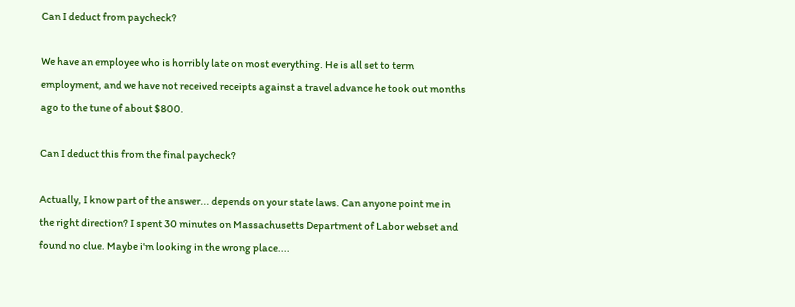Can I deduct from paycheck?

We have an employee who is horribly late on most everything. He is all set to term employment, and we have not received receipts against a travel advance he took out months ago to the tune of about $800.

Can I deduct this from the final paycheck?

Actually, I know part of the answer... depends on your state laws. Can anyone point me in the right direction? I spent 30 minutes on Massachusetts Department of Labor webset and found no clue. Maybe i'm looking in the wrong place....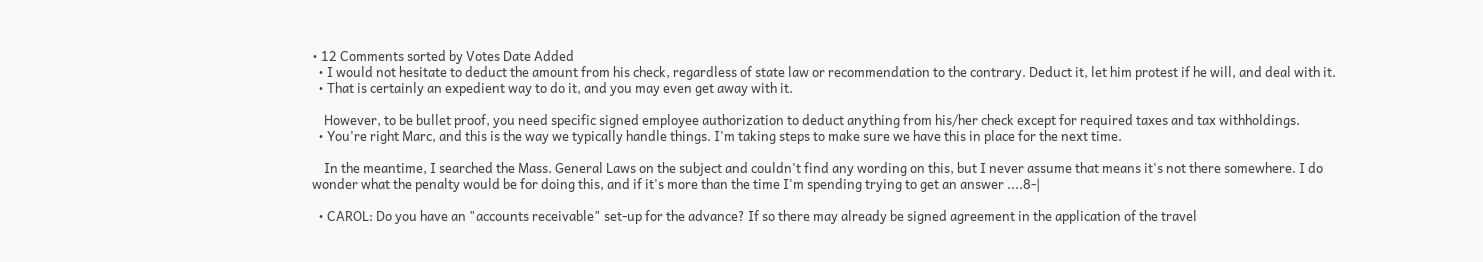• 12 Comments sorted by Votes Date Added
  • I would not hesitate to deduct the amount from his check, regardless of state law or recommendation to the contrary. Deduct it, let him protest if he will, and deal with it.
  • That is certainly an expedient way to do it, and you may even get away with it.

    However, to be bullet proof, you need specific signed employee authorization to deduct anything from his/her check except for required taxes and tax withholdings.
  • You're right Marc, and this is the way we typically handle things. I'm taking steps to make sure we have this in place for the next time.

    In the meantime, I searched the Mass. General Laws on the subject and couldn't find any wording on this, but I never assume that means it's not there somewhere. I do wonder what the penalty would be for doing this, and if it's more than the time I'm spending trying to get an answer ....8-|

  • CAROL: Do you have an "accounts receivable" set-up for the advance? If so there may already be signed agreement in the application of the travel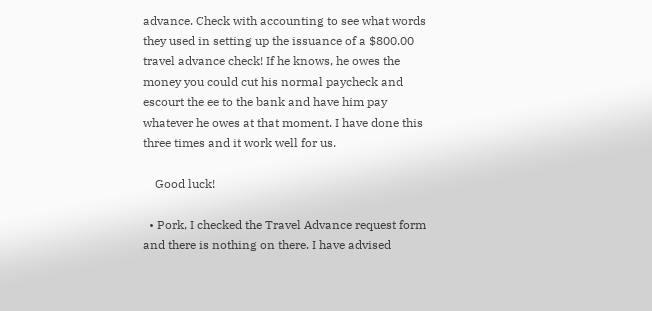advance. Check with accounting to see what words they used in setting up the issuance of a $800.00 travel advance check! If he knows, he owes the money you could cut his normal paycheck and escourt the ee to the bank and have him pay whatever he owes at that moment. I have done this three times and it work well for us.

    Good luck!

  • Pork, I checked the Travel Advance request form and there is nothing on there. I have advised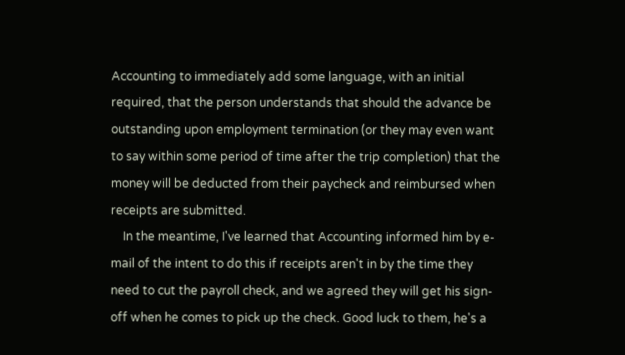Accounting to immediately add some language, with an initial required, that the person understands that should the advance be outstanding upon employment termination (or they may even want to say within some period of time after the trip completion) that the money will be deducted from their paycheck and reimbursed when receipts are submitted.
    In the meantime, I've learned that Accounting informed him by e-mail of the intent to do this if receipts aren't in by the time they need to cut the payroll check, and we agreed they will get his sign-off when he comes to pick up the check. Good luck to them, he's a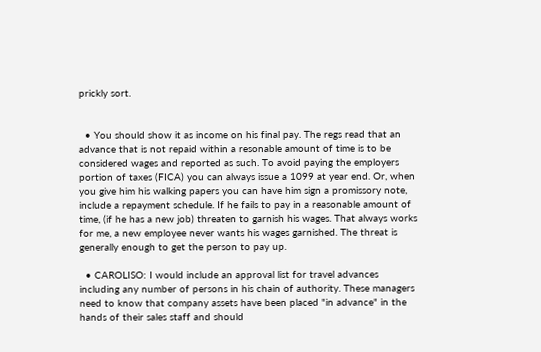prickly sort.


  • You should show it as income on his final pay. The regs read that an advance that is not repaid within a resonable amount of time is to be considered wages and reported as such. To avoid paying the employers portion of taxes (FICA) you can always issue a 1099 at year end. Or, when you give him his walking papers you can have him sign a promissory note, include a repayment schedule. If he fails to pay in a reasonable amount of time, (if he has a new job) threaten to garnish his wages. That always works for me, a new employee never wants his wages garnished. The threat is generally enough to get the person to pay up.

  • CAROLISO: I would include an approval list for travel advances including any number of persons in his chain of authority. These managers need to know that company assets have been placed "in advance" in the hands of their sales staff and should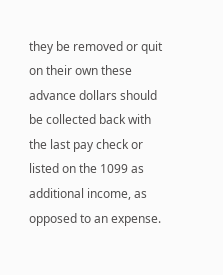they be removed or quit on their own these advance dollars should be collected back with the last pay check or listed on the 1099 as additional income, as opposed to an expense.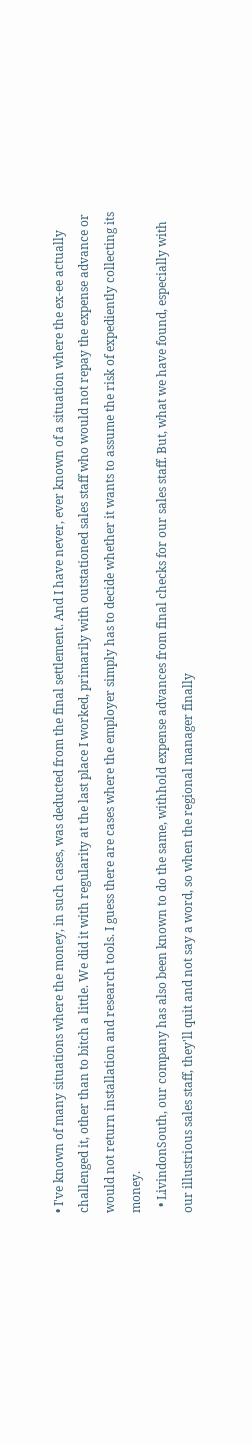• I've known of many situations where the money, in such cases, was deducted from the final settlement. And I have never, ever known of a situation where the ex-ee actually challenged it, other than to bitch a little. We did it with regularity at the last place I worked, primarily with outstationed sales staff who would not repay the expense advance or would not return installation and research tools. I guess there are cases where the employer simply has to decide whether it wants to assume the risk of expediently collecting its money.
  • LivindonSouth, our company has also been known to do the same, withhold expense advances from final checks for our sales staff. But, what we have found, especially with our illustrious sales staff, they'll quit and not say a word, so when the regional manager finally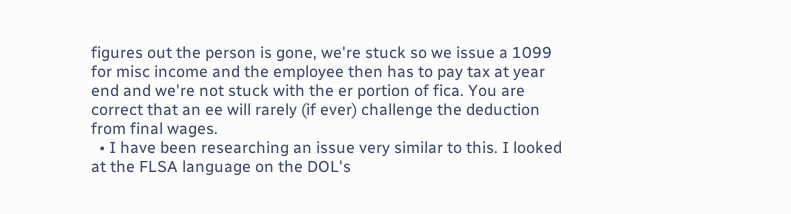figures out the person is gone, we're stuck so we issue a 1099 for misc income and the employee then has to pay tax at year end and we're not stuck with the er portion of fica. You are correct that an ee will rarely (if ever) challenge the deduction from final wages.
  • I have been researching an issue very similar to this. I looked at the FLSA language on the DOL's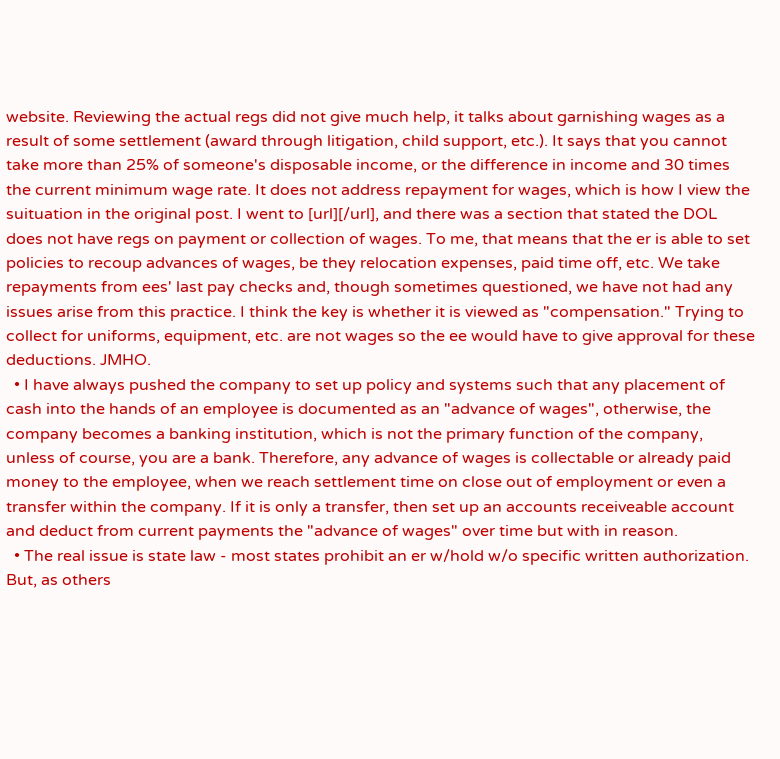website. Reviewing the actual regs did not give much help, it talks about garnishing wages as a result of some settlement (award through litigation, child support, etc.). It says that you cannot take more than 25% of someone's disposable income, or the difference in income and 30 times the current minimum wage rate. It does not address repayment for wages, which is how I view the suituation in the original post. I went to [url][/url], and there was a section that stated the DOL does not have regs on payment or collection of wages. To me, that means that the er is able to set policies to recoup advances of wages, be they relocation expenses, paid time off, etc. We take repayments from ees' last pay checks and, though sometimes questioned, we have not had any issues arise from this practice. I think the key is whether it is viewed as "compensation." Trying to collect for uniforms, equipment, etc. are not wages so the ee would have to give approval for these deductions. JMHO.
  • I have always pushed the company to set up policy and systems such that any placement of cash into the hands of an employee is documented as an "advance of wages", otherwise, the company becomes a banking institution, which is not the primary function of the company, unless of course, you are a bank. Therefore, any advance of wages is collectable or already paid money to the employee, when we reach settlement time on close out of employment or even a transfer within the company. If it is only a transfer, then set up an accounts receiveable account and deduct from current payments the "advance of wages" over time but with in reason.
  • The real issue is state law - most states prohibit an er w/hold w/o specific written authorization. But, as others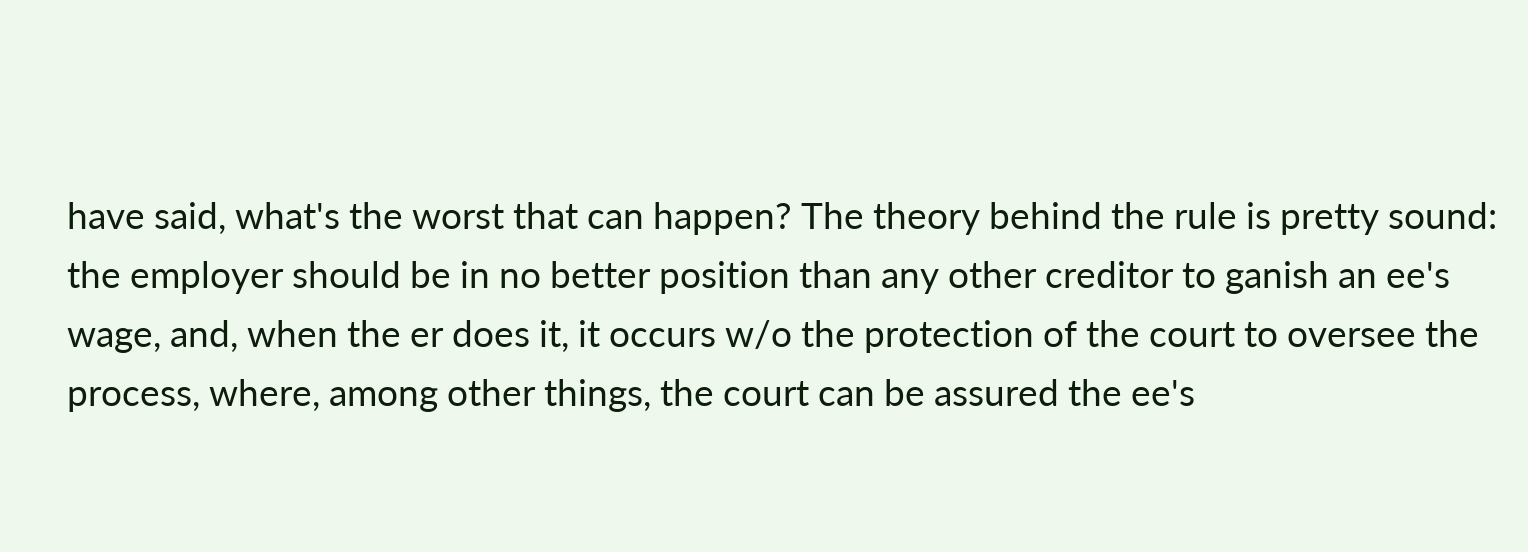have said, what's the worst that can happen? The theory behind the rule is pretty sound: the employer should be in no better position than any other creditor to ganish an ee's wage, and, when the er does it, it occurs w/o the protection of the court to oversee the process, where, among other things, the court can be assured the ee's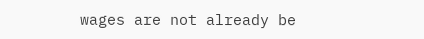wages are not already be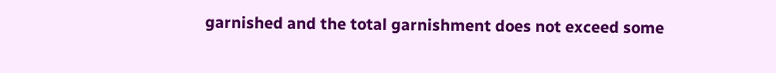garnished and the total garnishment does not exceed some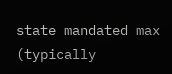state mandated max (typically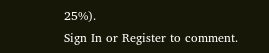25%).
Sign In or Register to comment.